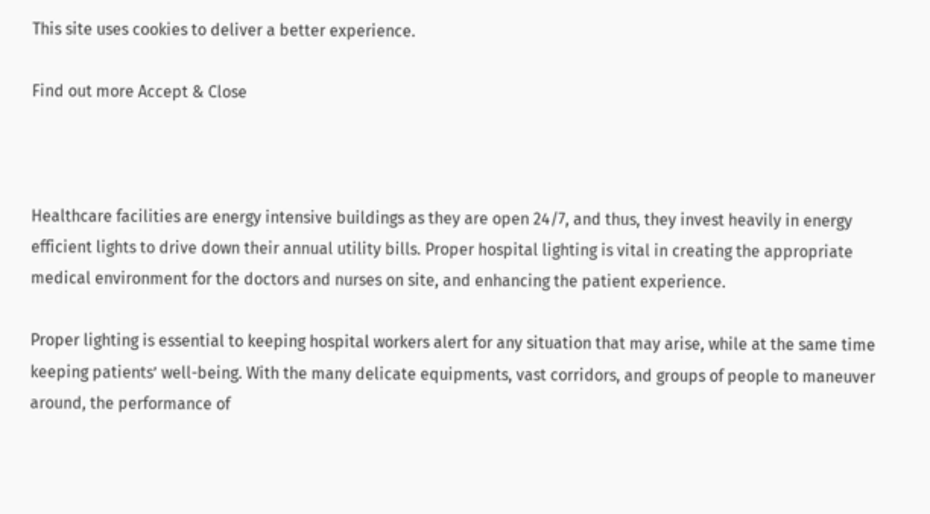This site uses cookies to deliver a better experience.

Find out more Accept & Close



Healthcare facilities are energy intensive buildings as they are open 24/7, and thus, they invest heavily in energy efficient lights to drive down their annual utility bills. Proper hospital lighting is vital in creating the appropriate medical environment for the doctors and nurses on site, and enhancing the patient experience.

Proper lighting is essential to keeping hospital workers alert for any situation that may arise, while at the same time keeping patients’ well-being. With the many delicate equipments, vast corridors, and groups of people to maneuver around, the performance of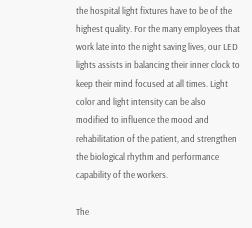the hospital light fixtures have to be of the highest quality. For the many employees that work late into the night saving lives, our LED lights assists in balancing their inner clock to keep their mind focused at all times. Light color and light intensity can be also modified to influence the mood and rehabilitation of the patient, and strengthen the biological rhythm and performance capability of the workers.

The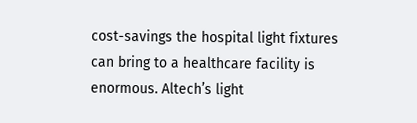cost-savings the hospital light fixtures can bring to a healthcare facility is enormous. Altech’s light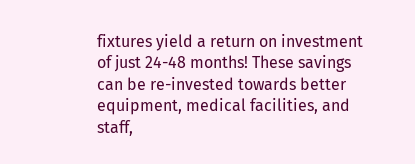fixtures yield a return on investment of just 24-48 months! These savings can be re-invested towards better equipment, medical facilities, and staff,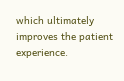which ultimately improves the patient experience.